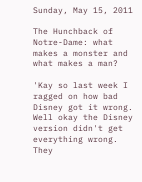Sunday, May 15, 2011

The Hunchback of Notre-Dame: what makes a monster and what makes a man?

'Kay so last week I ragged on how bad Disney got it wrong.  Well okay the Disney version didn't get everything wrong.  They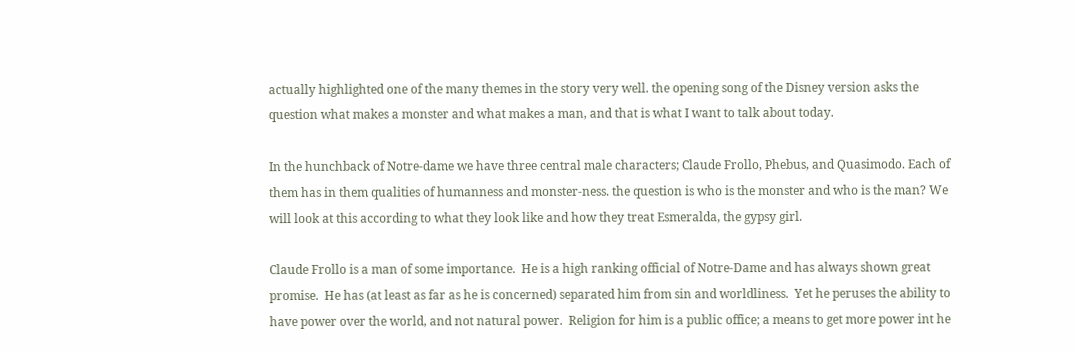actually highlighted one of the many themes in the story very well. the opening song of the Disney version asks the question what makes a monster and what makes a man, and that is what I want to talk about today.

In the hunchback of Notre-dame we have three central male characters; Claude Frollo, Phebus, and Quasimodo. Each of them has in them qualities of humanness and monster-ness. the question is who is the monster and who is the man? We will look at this according to what they look like and how they treat Esmeralda, the gypsy girl.

Claude Frollo is a man of some importance.  He is a high ranking official of Notre-Dame and has always shown great promise.  He has (at least as far as he is concerned) separated him from sin and worldliness.  Yet he peruses the ability to have power over the world, and not natural power.  Religion for him is a public office; a means to get more power int he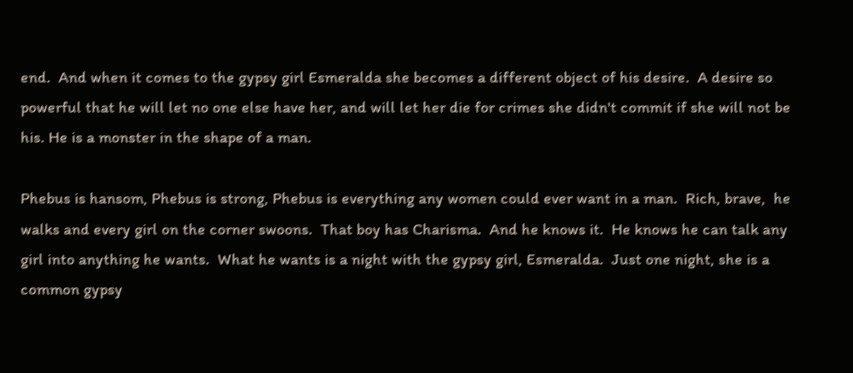end.  And when it comes to the gypsy girl Esmeralda she becomes a different object of his desire.  A desire so powerful that he will let no one else have her, and will let her die for crimes she didn't commit if she will not be his. He is a monster in the shape of a man.

Phebus is hansom, Phebus is strong, Phebus is everything any women could ever want in a man.  Rich, brave,  he walks and every girl on the corner swoons.  That boy has Charisma.  And he knows it.  He knows he can talk any girl into anything he wants.  What he wants is a night with the gypsy girl, Esmeralda.  Just one night, she is a common gypsy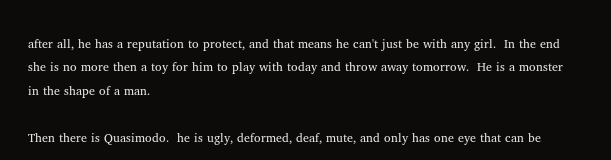after all, he has a reputation to protect, and that means he can't just be with any girl.  In the end she is no more then a toy for him to play with today and throw away tomorrow.  He is a monster in the shape of a man.

Then there is Quasimodo.  he is ugly, deformed, deaf, mute, and only has one eye that can be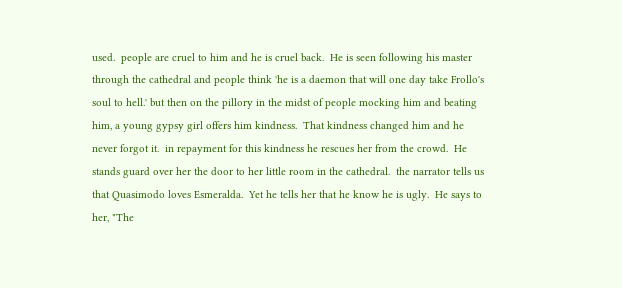used.  people are cruel to him and he is cruel back.  He is seen following his master through the cathedral and people think 'he is a daemon that will one day take Frollo's soul to hell.' but then on the pillory in the midst of people mocking him and beating him, a young gypsy girl offers him kindness.  That kindness changed him and he never forgot it.  in repayment for this kindness he rescues her from the crowd.  He stands guard over her the door to her little room in the cathedral.  the narrator tells us that Quasimodo loves Esmeralda.  Yet he tells her that he know he is ugly.  He says to her, "The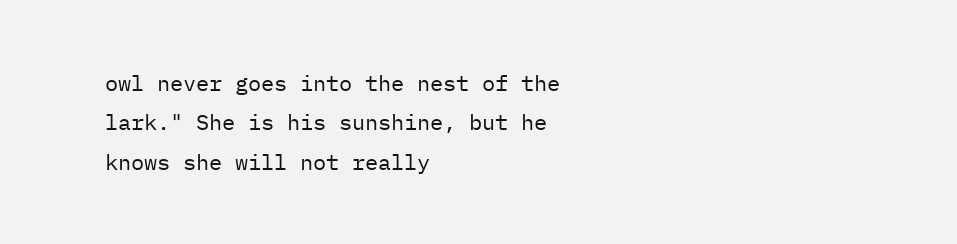owl never goes into the nest of the lark." She is his sunshine, but he knows she will not really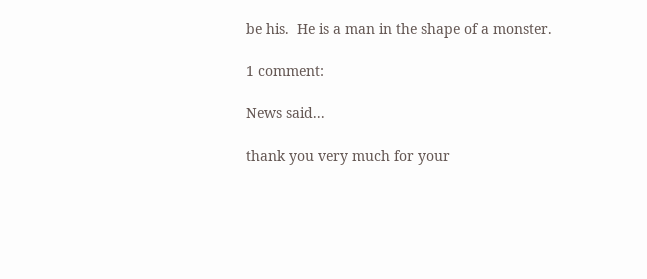be his.  He is a man in the shape of a monster.

1 comment:

News said...

thank you very much for your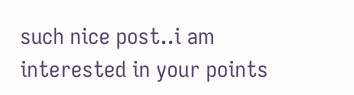such nice post..i am interested in your points